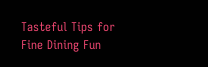Tasteful Tips for Fine Dining Fun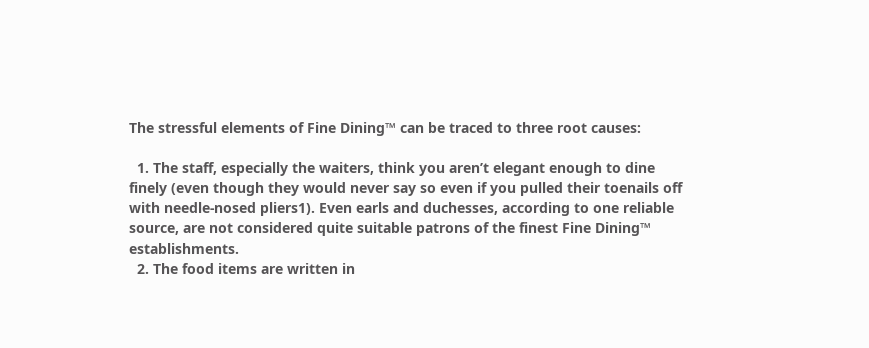The stressful elements of Fine Dining™ can be traced to three root causes:

  1. The staff, especially the waiters, think you aren’t elegant enough to dine finely (even though they would never say so even if you pulled their toenails off with needle-nosed pliers1). Even earls and duchesses, according to one reliable source, are not considered quite suitable patrons of the finest Fine Dining™ establishments.
  2. The food items are written in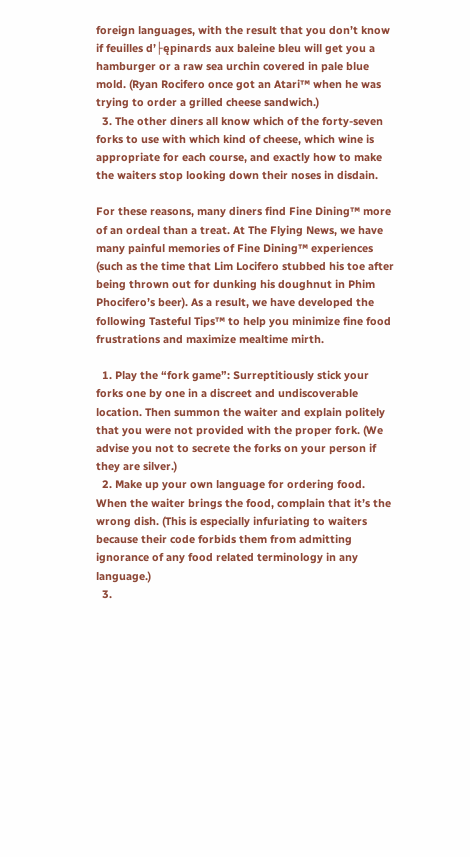foreign languages, with the result that you don’t know if feuilles d’├ępinards aux baleine bleu will get you a hamburger or a raw sea urchin covered in pale blue mold. (Ryan Rocifero once got an Atari™ when he was trying to order a grilled cheese sandwich.)
  3. The other diners all know which of the forty-seven forks to use with which kind of cheese, which wine is appropriate for each course, and exactly how to make the waiters stop looking down their noses in disdain.

For these reasons, many diners find Fine Dining™ more of an ordeal than a treat. At The Flying News, we have many painful memories of Fine Dining™ experiences (such as the time that Lim Locifero stubbed his toe after being thrown out for dunking his doughnut in Phim Phocifero’s beer). As a result, we have developed the following Tasteful Tips™ to help you minimize fine food frustrations and maximize mealtime mirth.

  1. Play the “fork game”: Surreptitiously stick your forks one by one in a discreet and undiscoverable location. Then summon the waiter and explain politely that you were not provided with the proper fork. (We advise you not to secrete the forks on your person if they are silver.)
  2. Make up your own language for ordering food. When the waiter brings the food, complain that it’s the wrong dish. (This is especially infuriating to waiters because their code forbids them from admitting ignorance of any food related terminology in any language.)
  3.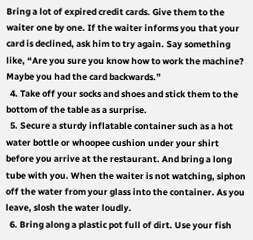Bring a lot of expired credit cards. Give them to the waiter one by one. If the waiter informs you that your card is declined, ask him to try again. Say something like, “Are you sure you know how to work the machine? Maybe you had the card backwards.”
  4. Take off your socks and shoes and stick them to the bottom of the table as a surprise.
  5. Secure a sturdy inflatable container such as a hot water bottle or whoopee cushion under your shirt before you arrive at the restaurant. And bring a long tube with you. When the waiter is not watching, siphon off the water from your glass into the container. As you leave, slosh the water loudly.
  6. Bring along a plastic pot full of dirt. Use your fish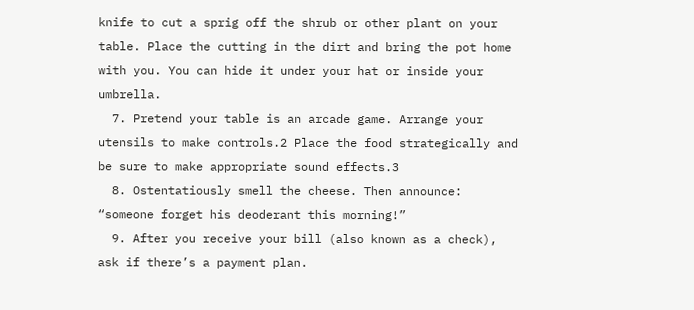knife to cut a sprig off the shrub or other plant on your table. Place the cutting in the dirt and bring the pot home with you. You can hide it under your hat or inside your umbrella.
  7. Pretend your table is an arcade game. Arrange your utensils to make controls.2 Place the food strategically and be sure to make appropriate sound effects.3
  8. Ostentatiously smell the cheese. Then announce: “someone forget his deoderant this morning!”
  9. After you receive your bill (also known as a check), ask if there’s a payment plan.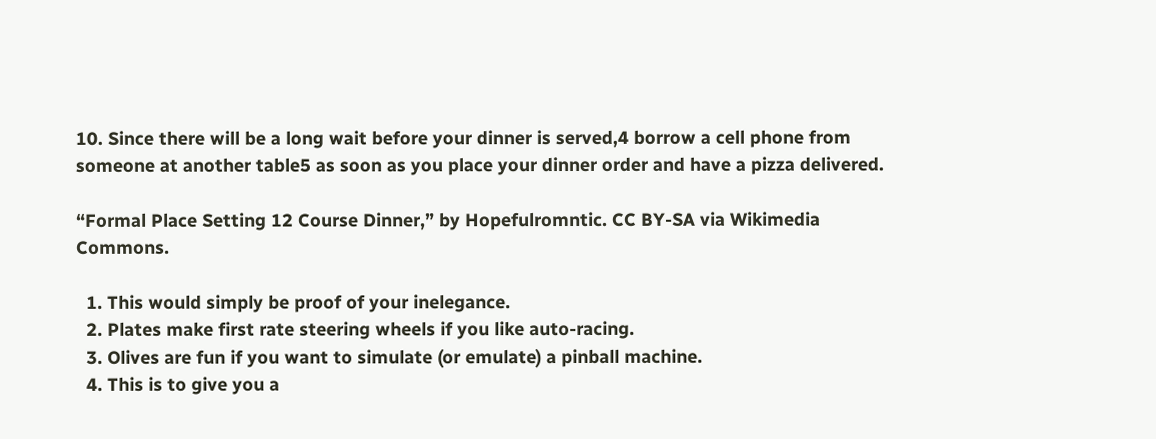10. Since there will be a long wait before your dinner is served,4 borrow a cell phone from someone at another table5 as soon as you place your dinner order and have a pizza delivered.

“Formal Place Setting 12 Course Dinner,” by Hopefulromntic. CC BY-SA via Wikimedia Commons.

  1. This would simply be proof of your inelegance.
  2. Plates make first rate steering wheels if you like auto-racing.
  3. Olives are fun if you want to simulate (or emulate) a pinball machine.
  4. This is to give you a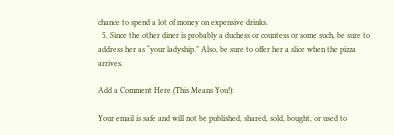chance to spend a lot of money on expensive drinks.
  5. Since the other diner is probably a duchess or countess or some such, be sure to address her as “your ladyship.” Also, be sure to offer her a slice when the pizza arrives.

Add a Comment Here (This Means You!):

Your email is safe and will not be published, shared, sold, bought, or used to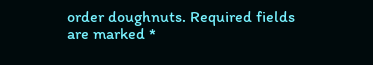order doughnuts. Required fields are marked *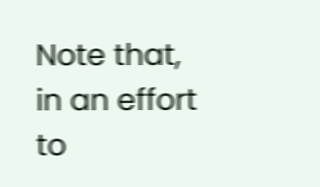Note that, in an effort to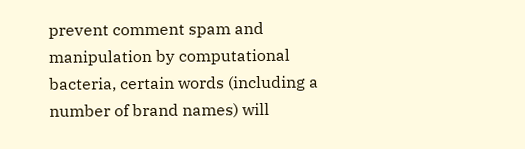prevent comment spam and manipulation by computational bacteria, certain words (including a number of brand names) will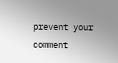prevent your comment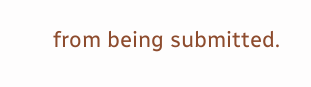from being submitted.